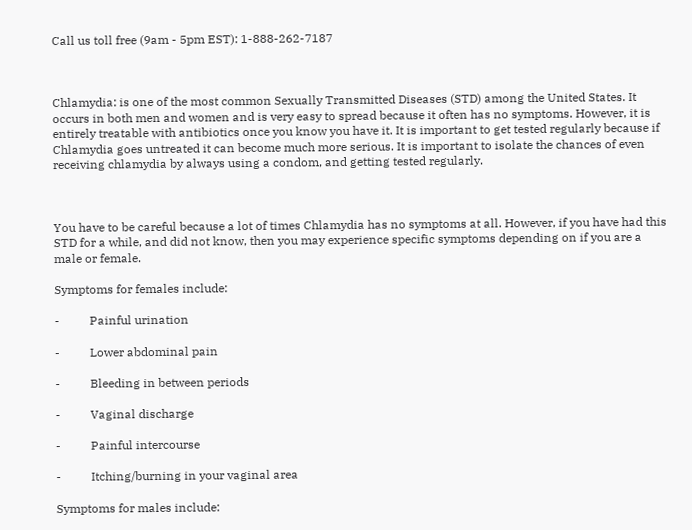Call us toll free (9am - 5pm EST): 1-888-262-7187



Chlamydia: is one of the most common Sexually Transmitted Diseases (STD) among the United States. It occurs in both men and women and is very easy to spread because it often has no symptoms. However, it is entirely treatable with antibiotics once you know you have it. It is important to get tested regularly because if Chlamydia goes untreated it can become much more serious. It is important to isolate the chances of even receiving chlamydia by always using a condom, and getting tested regularly.



You have to be careful because a lot of times Chlamydia has no symptoms at all. However, if you have had this STD for a while, and did not know, then you may experience specific symptoms depending on if you are a male or female.

Symptoms for females include:

-          Painful urination

-          Lower abdominal pain

-          Bleeding in between periods

-          Vaginal discharge

-          Painful intercourse

-          Itching/burning in your vaginal area

Symptoms for males include: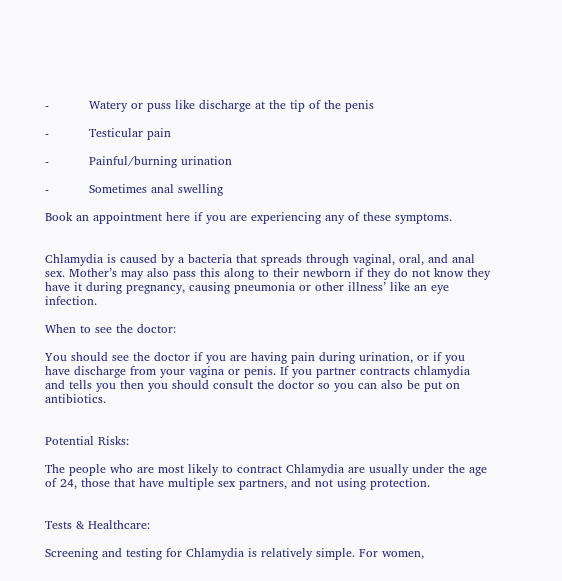-          Watery or puss like discharge at the tip of the penis

-          Testicular pain

-          Painful/burning urination

-          Sometimes anal swelling

Book an appointment here if you are experiencing any of these symptoms.


Chlamydia is caused by a bacteria that spreads through vaginal, oral, and anal sex. Mother’s may also pass this along to their newborn if they do not know they have it during pregnancy, causing pneumonia or other illness’ like an eye infection.

When to see the doctor:

You should see the doctor if you are having pain during urination, or if you have discharge from your vagina or penis. If you partner contracts chlamydia and tells you then you should consult the doctor so you can also be put on antibiotics.


Potential Risks:

The people who are most likely to contract Chlamydia are usually under the age of 24, those that have multiple sex partners, and not using protection.


Tests & Healthcare:

Screening and testing for Chlamydia is relatively simple. For women,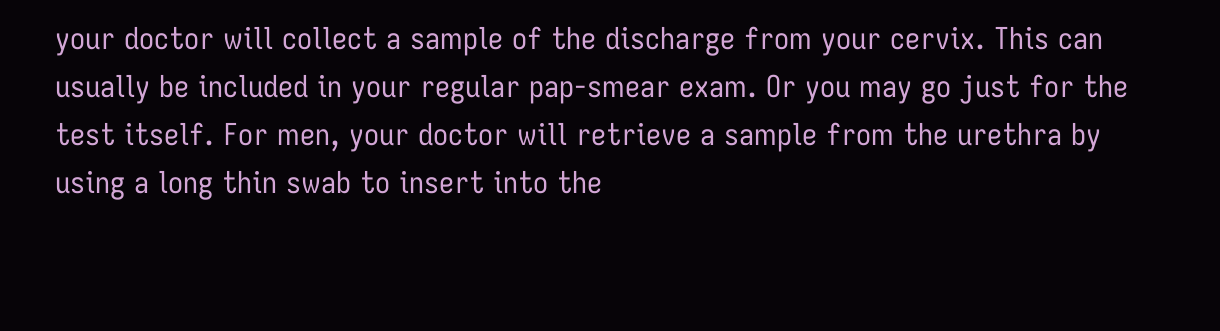your doctor will collect a sample of the discharge from your cervix. This can usually be included in your regular pap-smear exam. Or you may go just for the test itself. For men, your doctor will retrieve a sample from the urethra by using a long thin swab to insert into the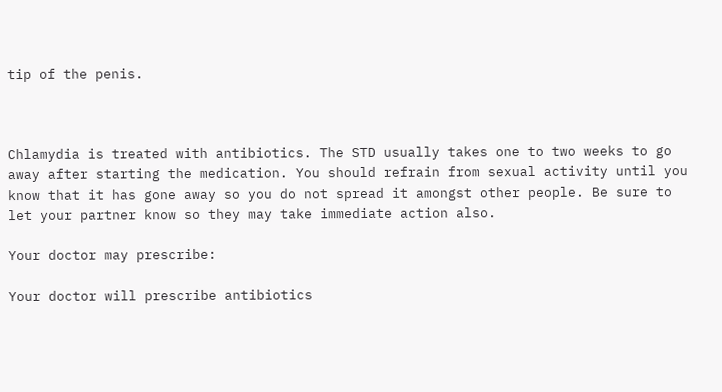tip of the penis.



Chlamydia is treated with antibiotics. The STD usually takes one to two weeks to go away after starting the medication. You should refrain from sexual activity until you know that it has gone away so you do not spread it amongst other people. Be sure to let your partner know so they may take immediate action also.

Your doctor may prescribe:

Your doctor will prescribe antibiotics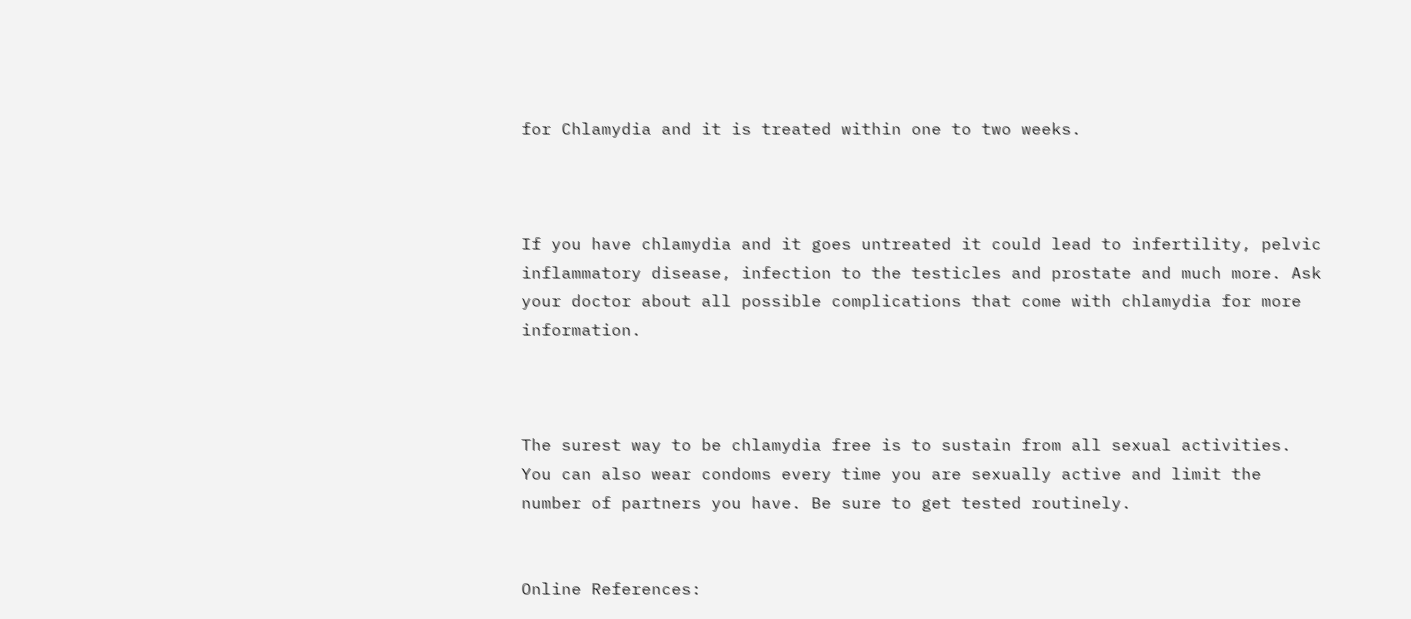for Chlamydia and it is treated within one to two weeks.



If you have chlamydia and it goes untreated it could lead to infertility, pelvic inflammatory disease, infection to the testicles and prostate and much more. Ask your doctor about all possible complications that come with chlamydia for more information.



The surest way to be chlamydia free is to sustain from all sexual activities. You can also wear condoms every time you are sexually active and limit the number of partners you have. Be sure to get tested routinely.


Online References: